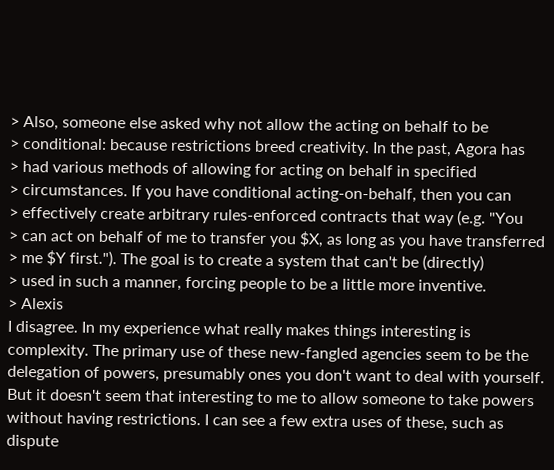> Also, someone else asked why not allow the acting on behalf to be
> conditional: because restrictions breed creativity. In the past, Agora has
> had various methods of allowing for acting on behalf in specified
> circumstances. If you have conditional acting-on-behalf, then you can
> effectively create arbitrary rules-enforced contracts that way (e.g. "You
> can act on behalf of me to transfer you $X, as long as you have transferred
> me $Y first."). The goal is to create a system that can't be (directly)
> used in such a manner, forcing people to be a little more inventive.
> Alexis
I disagree. In my experience what really makes things interesting is
complexity. The primary use of these new-fangled agencies seem to be the
delegation of powers, presumably ones you don't want to deal with yourself.
But it doesn't seem that interesting to me to allow someone to take powers
without having restrictions. I can see a few extra uses of these, such as
dispute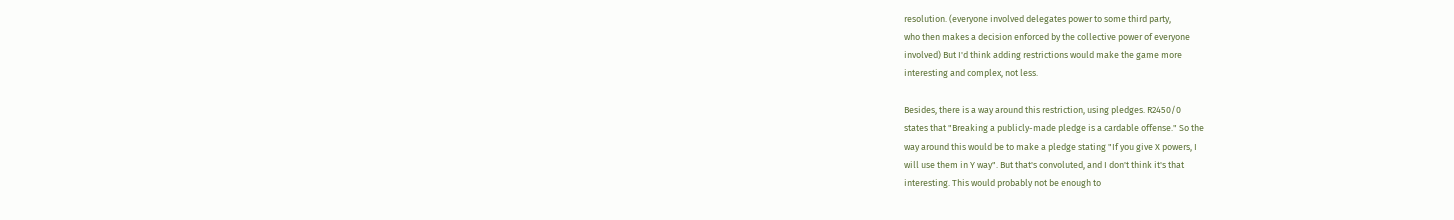resolution. (everyone involved delegates power to some third party,
who then makes a decision enforced by the collective power of everyone
involved) But I'd think adding restrictions would make the game more
interesting and complex, not less.

Besides, there is a way around this restriction, using pledges. R2450/0
states that "Breaking a publicly-made pledge is a cardable offense." So the
way around this would be to make a pledge stating "If you give X powers, I
will use them in Y way". But that's convoluted, and I don't think it's that
interesting. This would probably not be enough to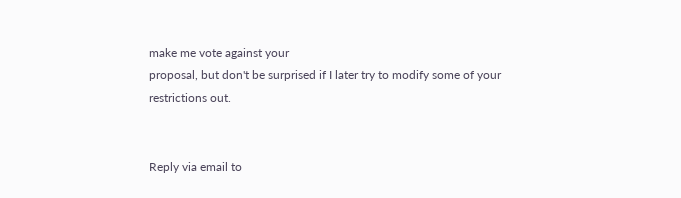make me vote against your
proposal, but don't be surprised if I later try to modify some of your
restrictions out.


Reply via email to